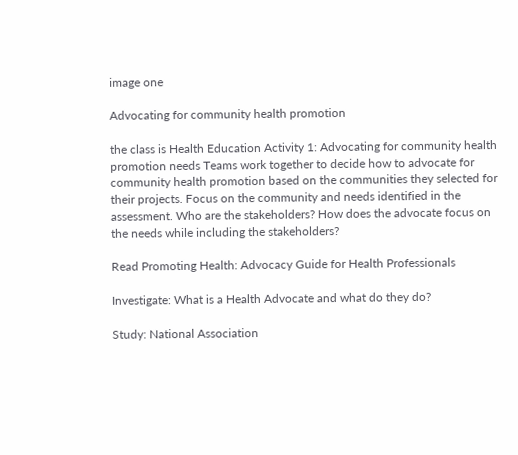image one

Advocating for community health promotion

the class is Health Education Activity 1: Advocating for community health promotion needs Teams work together to decide how to advocate for community health promotion based on the communities they selected for their projects. Focus on the community and needs identified in the assessment. Who are the stakeholders? How does the advocate focus on the needs while including the stakeholders?

Read Promoting Health: Advocacy Guide for Health Professionals

Investigate: What is a Health Advocate and what do they do?

Study: National Association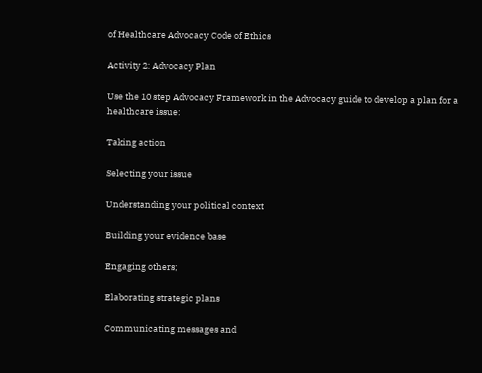of Healthcare Advocacy Code of Ethics

Activity 2: Advocacy Plan

Use the 10 step Advocacy Framework in the Advocacy guide to develop a plan for a healthcare issue:

Taking action

Selecting your issue

Understanding your political context

Building your evidence base

Engaging others;

Elaborating strategic plans

Communicating messages and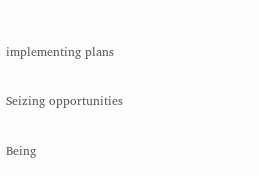implementing plans

Seizing opportunities

Being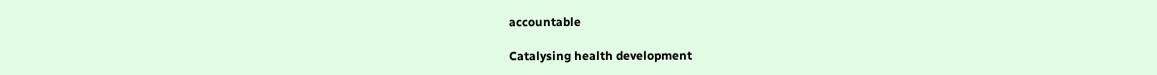accountable

Catalysing health development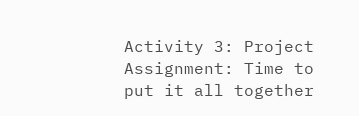Activity 3: Project Assignment: Time to put it all together